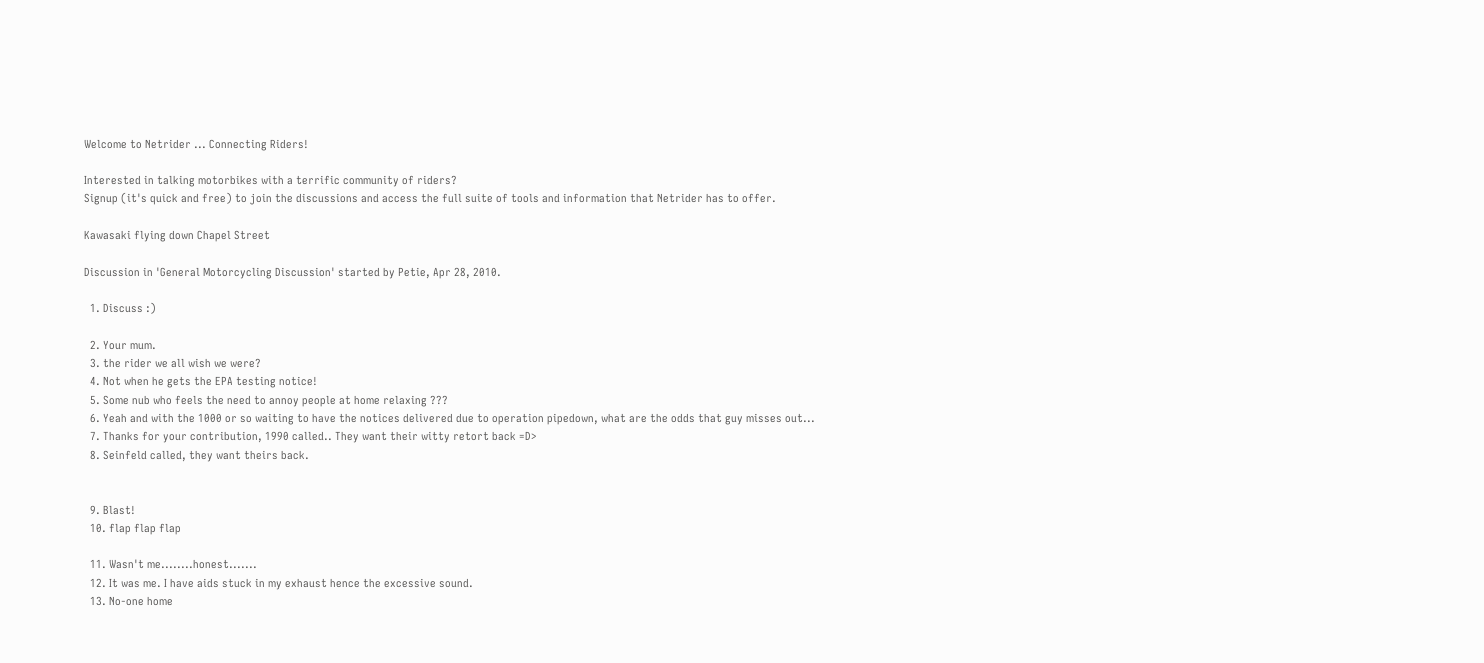Welcome to Netrider ... Connecting Riders!

Interested in talking motorbikes with a terrific community of riders?
Signup (it's quick and free) to join the discussions and access the full suite of tools and information that Netrider has to offer.

Kawasaki flying down Chapel Street

Discussion in 'General Motorcycling Discussion' started by Petie, Apr 28, 2010.

  1. Discuss :)

  2. Your mum.
  3. the rider we all wish we were?
  4. Not when he gets the EPA testing notice!
  5. Some nub who feels the need to annoy people at home relaxing ???
  6. Yeah and with the 1000 or so waiting to have the notices delivered due to operation pipedown, what are the odds that guy misses out...
  7. Thanks for your contribution, 1990 called.. They want their witty retort back =D>
  8. Seinfeld called, they want theirs back.


  9. Blast!
  10. flap flap flap

  11. Wasn't me........honest.......
  12. It was me. I have aids stuck in my exhaust hence the excessive sound.
  13. No-one home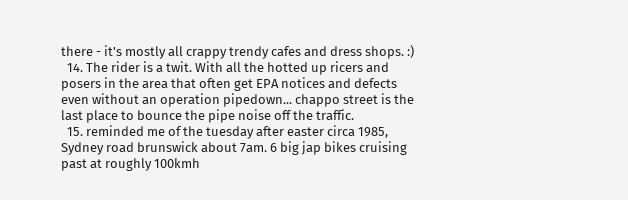there - it's mostly all crappy trendy cafes and dress shops. :)
  14. The rider is a twit. With all the hotted up ricers and posers in the area that often get EPA notices and defects even without an operation pipedown... chappo street is the last place to bounce the pipe noise off the traffic.
  15. reminded me of the tuesday after easter circa 1985, Sydney road brunswick about 7am. 6 big jap bikes cruising past at roughly 100kmh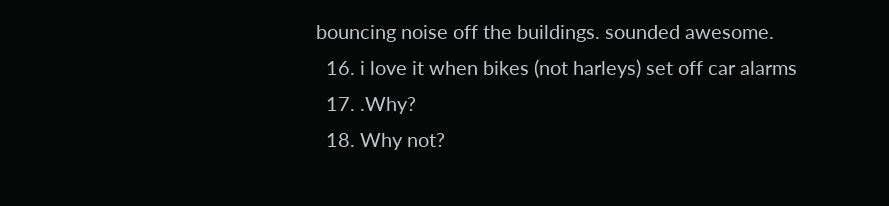bouncing noise off the buildings. sounded awesome.
  16. i love it when bikes (not harleys) set off car alarms
  17. .Why?
  18. Why not?